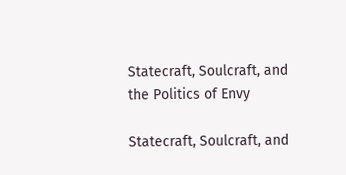Statecraft, Soulcraft, and the Politics of Envy

Statecraft, Soulcraft, and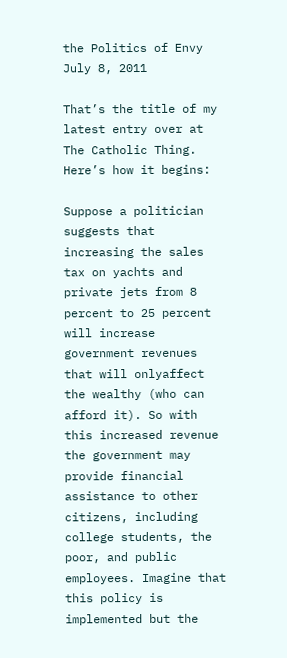the Politics of Envy July 8, 2011

That’s the title of my latest entry over at The Catholic Thing.  Here’s how it begins:

Suppose a politician suggests that increasing the sales tax on yachts and private jets from 8 percent to 25 percent will increase government revenues that will onlyaffect the wealthy (who can afford it). So with this increased revenue the government may provide financial assistance to other citizens, including college students, the poor, and public employees. Imagine that this policy is implemented but the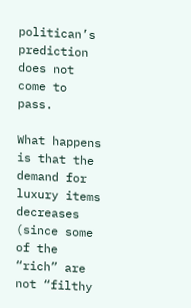politican’s prediction does not come to pass.

What happens is that the demand for luxury items decreases (since some of the “rich” are not “filthy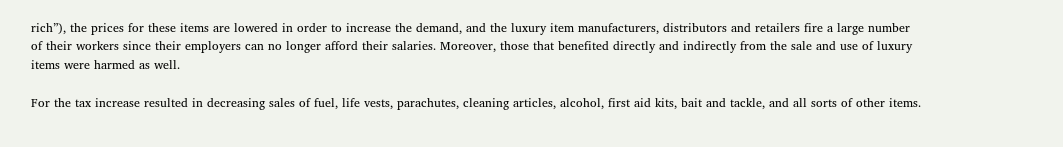rich”), the prices for these items are lowered in order to increase the demand, and the luxury item manufacturers, distributors and retailers fire a large number of their workers since their employers can no longer afford their salaries. Moreover, those that benefited directly and indirectly from the sale and use of luxury items were harmed as well.

For the tax increase resulted in decreasing sales of fuel, life vests, parachutes, cleaning articles, alcohol, first aid kits, bait and tackle, and all sorts of other items.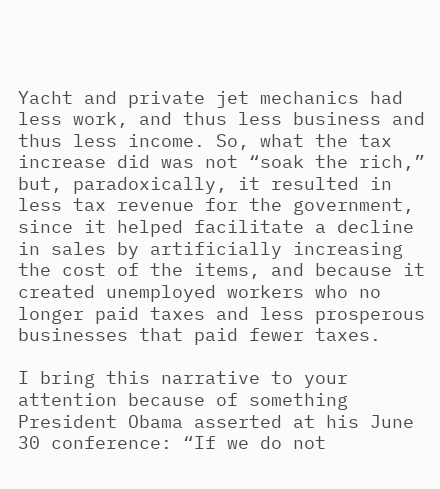Yacht and private jet mechanics had less work, and thus less business and thus less income. So, what the tax increase did was not “soak the rich,” but, paradoxically, it resulted in less tax revenue for the government, since it helped facilitate a decline in sales by artificially increasing the cost of the items, and because it created unemployed workers who no longer paid taxes and less prosperous businesses that paid fewer taxes.

I bring this narrative to your attention because of something President Obama asserted at his June 30 conference: “If we do not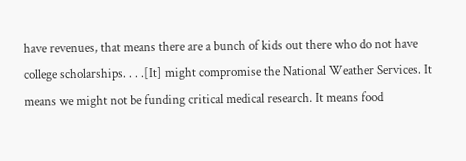have revenues, that means there are a bunch of kids out there who do not have college scholarships. . . .[It] might compromise the National Weather Services. It means we might not be funding critical medical research. It means food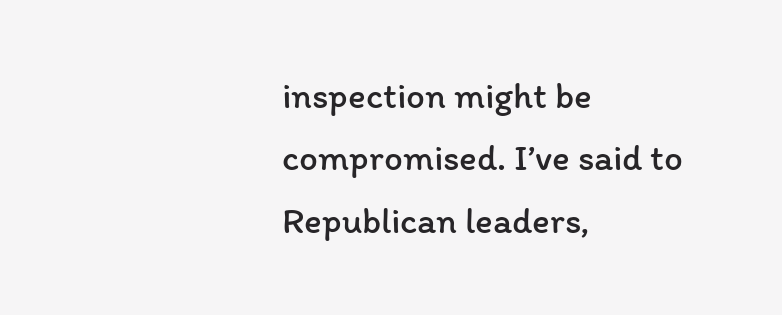inspection might be compromised. I’ve said to Republican leaders,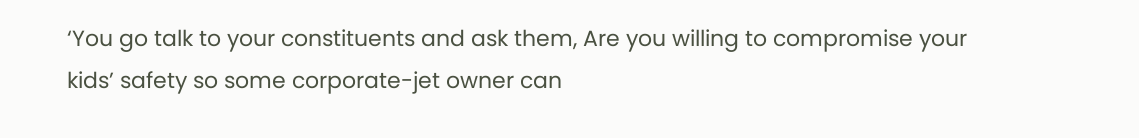‘You go talk to your constituents and ask them, Are you willing to compromise your kids’ safety so some corporate-jet owner can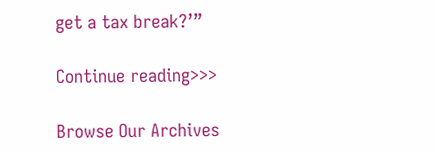get a tax break?’”

Continue reading>>>

Browse Our Archives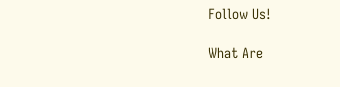Follow Us!

What Are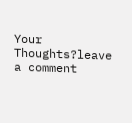Your Thoughts?leave a comment